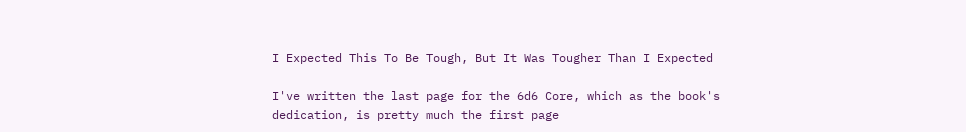I Expected This To Be Tough, But It Was Tougher Than I Expected

I've written the last page for the 6d6 Core, which as the book's dedication, is pretty much the first page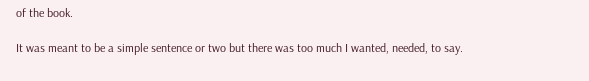of the book.

It was meant to be a simple sentence or two but there was too much I wanted, needed, to say.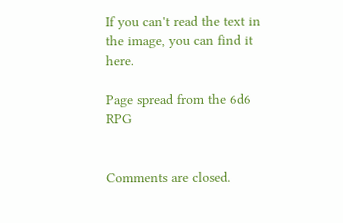If you can't read the text in the image, you can find it here.

Page spread from the 6d6 RPG


Comments are closed.